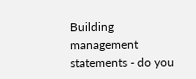Building management statements - do you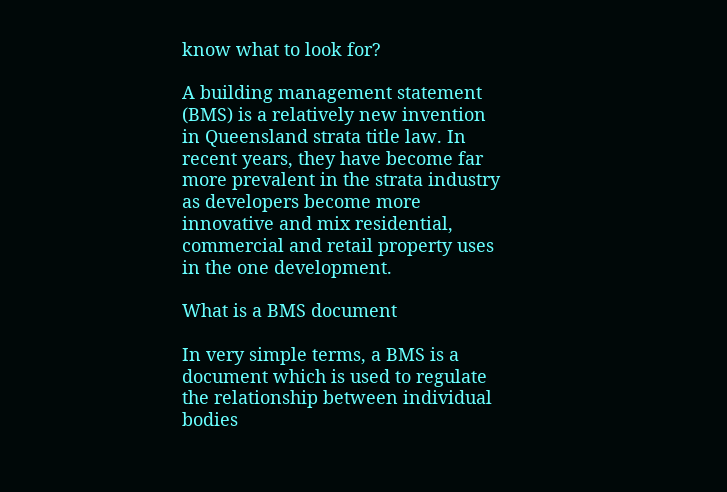know what to look for?

A building management statement (BMS) is a relatively new invention in Queensland strata title law. In recent years, they have become far more prevalent in the strata industry as developers become more innovative and mix residential, commercial and retail property uses in the one development.

What is a BMS document

In very simple terms, a BMS is a document which is used to regulate the relationship between individual bodies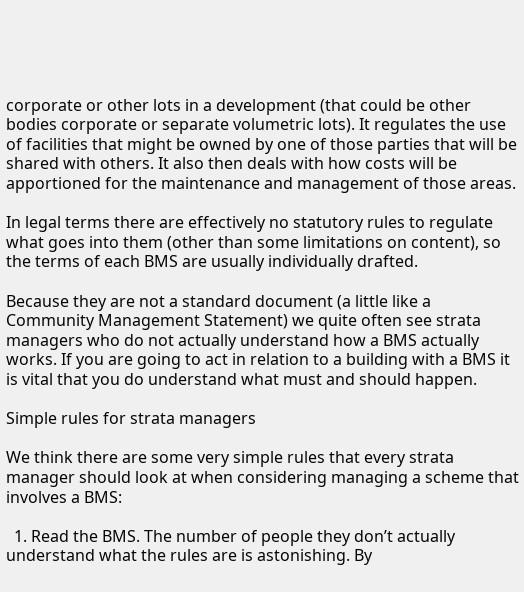corporate or other lots in a development (that could be other bodies corporate or separate volumetric lots). It regulates the use of facilities that might be owned by one of those parties that will be shared with others. It also then deals with how costs will be apportioned for the maintenance and management of those areas.

In legal terms there are effectively no statutory rules to regulate what goes into them (other than some limitations on content), so the terms of each BMS are usually individually drafted.

Because they are not a standard document (a little like a Community Management Statement) we quite often see strata managers who do not actually understand how a BMS actually works. If you are going to act in relation to a building with a BMS it is vital that you do understand what must and should happen.

Simple rules for strata managers

We think there are some very simple rules that every strata manager should look at when considering managing a scheme that involves a BMS:

  1. Read the BMS. The number of people they don’t actually understand what the rules are is astonishing. By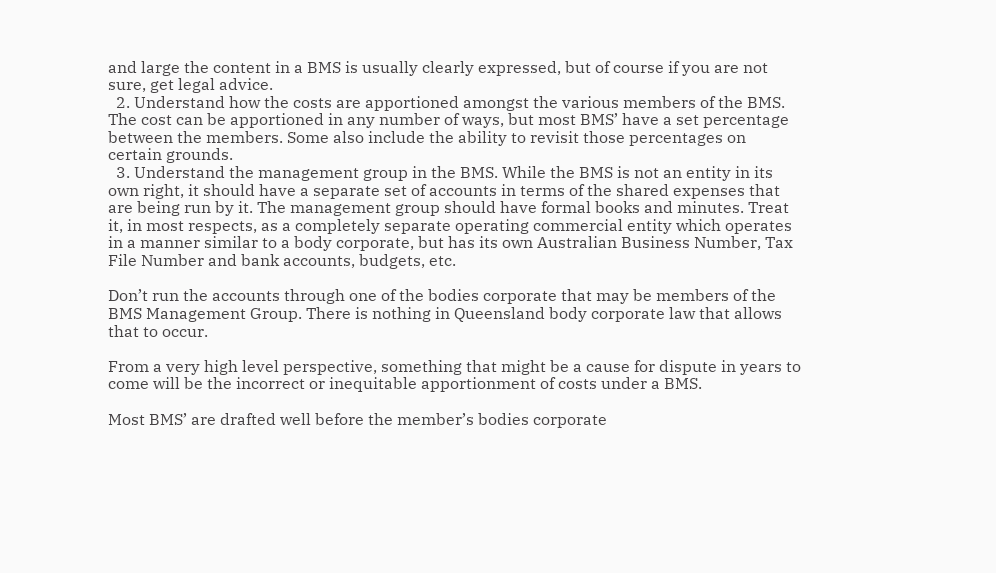and large the content in a BMS is usually clearly expressed, but of course if you are not sure, get legal advice.
  2. Understand how the costs are apportioned amongst the various members of the BMS. The cost can be apportioned in any number of ways, but most BMS’ have a set percentage between the members. Some also include the ability to revisit those percentages on certain grounds.
  3. Understand the management group in the BMS. While the BMS is not an entity in its own right, it should have a separate set of accounts in terms of the shared expenses that are being run by it. The management group should have formal books and minutes. Treat it, in most respects, as a completely separate operating commercial entity which operates in a manner similar to a body corporate, but has its own Australian Business Number, Tax File Number and bank accounts, budgets, etc.

Don’t run the accounts through one of the bodies corporate that may be members of the BMS Management Group. There is nothing in Queensland body corporate law that allows that to occur.

From a very high level perspective, something that might be a cause for dispute in years to come will be the incorrect or inequitable apportionment of costs under a BMS.

Most BMS’ are drafted well before the member’s bodies corporate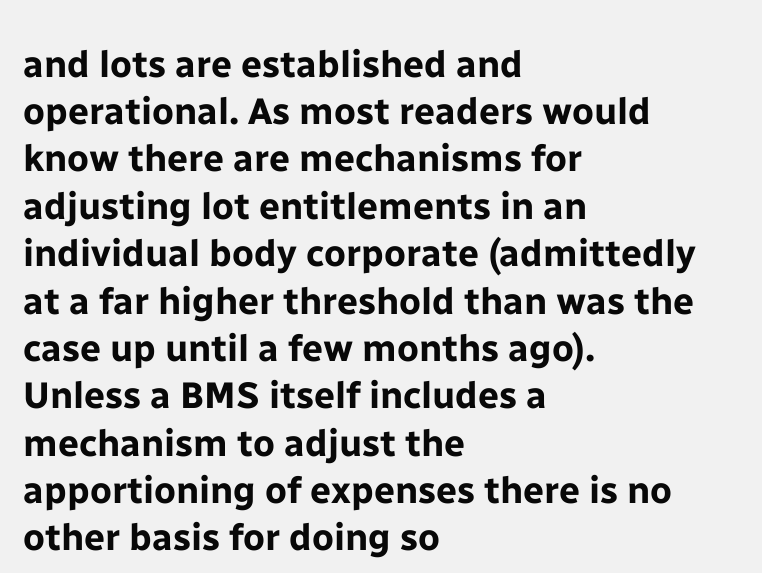and lots are established and operational. As most readers would know there are mechanisms for adjusting lot entitlements in an individual body corporate (admittedly at a far higher threshold than was the case up until a few months ago).  Unless a BMS itself includes a mechanism to adjust the apportioning of expenses there is no other basis for doing so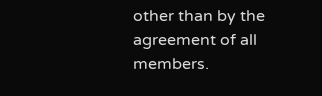other than by the agreement of all members.